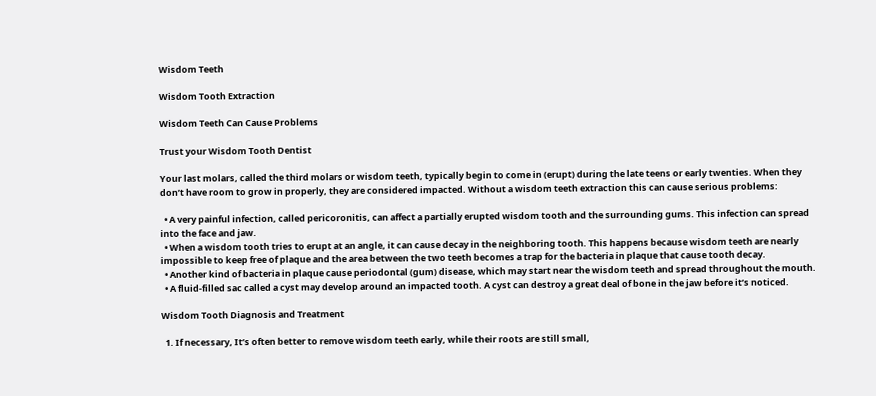Wisdom Teeth

Wisdom Tooth Extraction

Wisdom Teeth Can Cause Problems

Trust your Wisdom Tooth Dentist

Your last molars, called the third molars or wisdom teeth, typically begin to come in (erupt) during the late teens or early twenties. When they don’t have room to grow in properly, they are considered impacted. Without a wisdom teeth extraction this can cause serious problems:

  • A very painful infection, called pericoronitis, can affect a partially erupted wisdom tooth and the surrounding gums. This infection can spread into the face and jaw.
  • When a wisdom tooth tries to erupt at an angle, it can cause decay in the neighboring tooth. This happens because wisdom teeth are nearly impossible to keep free of plaque and the area between the two teeth becomes a trap for the bacteria in plaque that cause tooth decay.
  • Another kind of bacteria in plaque cause periodontal (gum) disease, which may start near the wisdom teeth and spread throughout the mouth.
  • A fluid-filled sac called a cyst may develop around an impacted tooth. A cyst can destroy a great deal of bone in the jaw before it’s noticed.

Wisdom Tooth Diagnosis and Treatment

  1. If necessary, It’s often better to remove wisdom teeth early, while their roots are still small,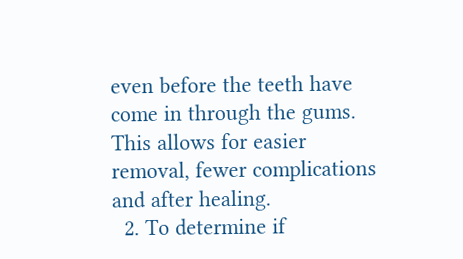even before the teeth have come in through the gums. This allows for easier removal, fewer complications and after healing.
  2. To determine if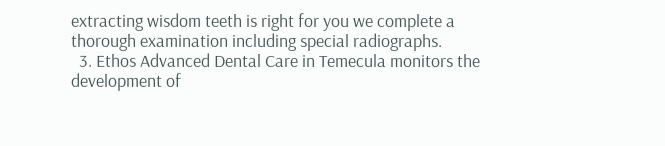extracting wisdom teeth is right for you we complete a thorough examination including special radiographs.
  3. Ethos Advanced Dental Care in Temecula monitors the development of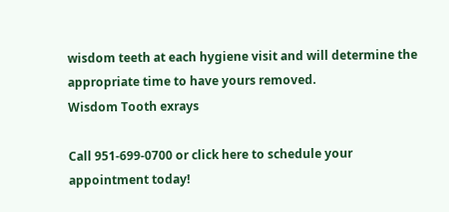wisdom teeth at each hygiene visit and will determine the appropriate time to have yours removed.
Wisdom Tooth exrays

Call 951-699-0700 or click here to schedule your appointment today!